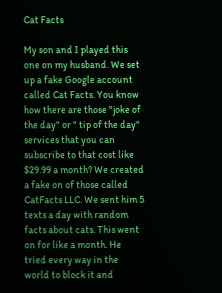Cat Facts

My son and I played this one on my husband. We set up a fake Google account called Cat Facts. You know how there are those "joke of the day" or " tip of the day" services that you can subscribe to that cost like $29.99 a month? We created a fake on of those called CatFacts LLC. We sent him 5 texts a day with random facts about cats. This went on for like a month. He tried every way in the world to block it and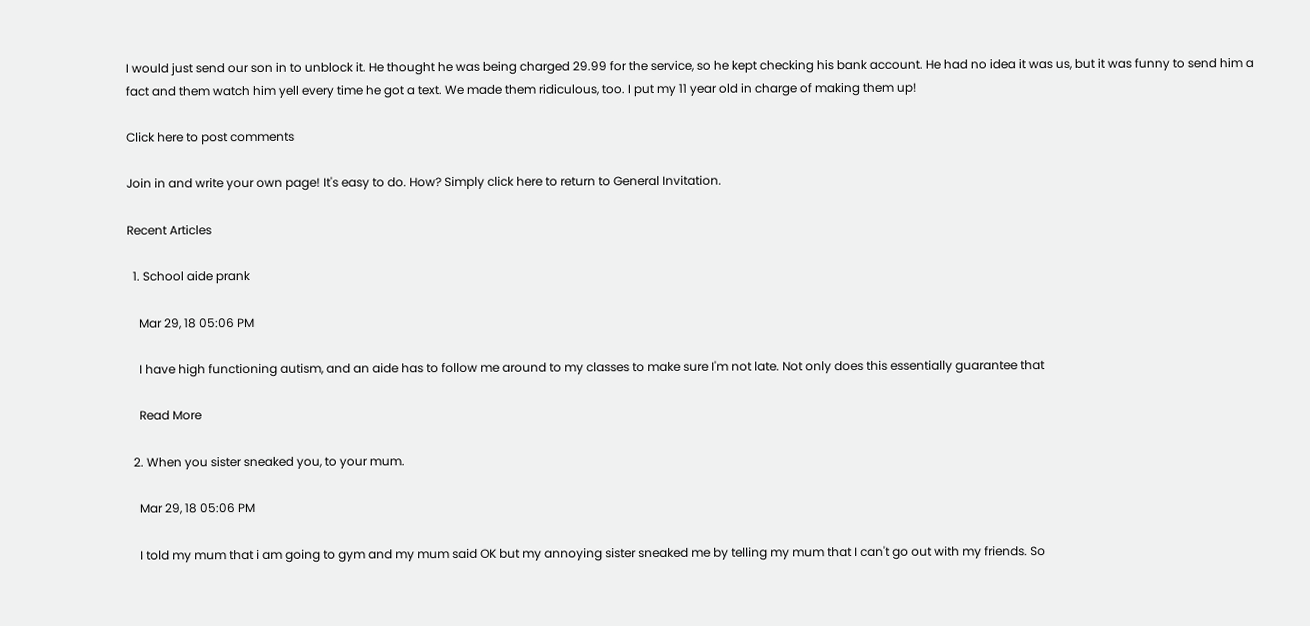I would just send our son in to unblock it. He thought he was being charged 29.99 for the service, so he kept checking his bank account. He had no idea it was us, but it was funny to send him a fact and them watch him yell every time he got a text. We made them ridiculous, too. I put my 11 year old in charge of making them up!

Click here to post comments

Join in and write your own page! It's easy to do. How? Simply click here to return to General Invitation.

Recent Articles

  1. School aide prank

    Mar 29, 18 05:06 PM

    I have high functioning autism, and an aide has to follow me around to my classes to make sure I'm not late. Not only does this essentially guarantee that

    Read More

  2. When you sister sneaked you, to your mum.

    Mar 29, 18 05:06 PM

    I told my mum that i am going to gym and my mum said OK but my annoying sister sneaked me by telling my mum that I can't go out with my friends. So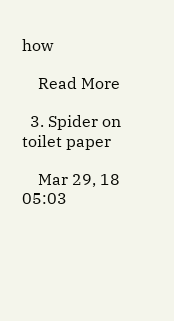how

    Read More

  3. Spider on toilet paper

    Mar 29, 18 05:03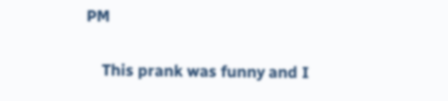PM

    This prank was funny and I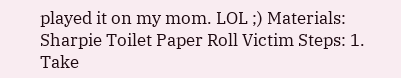played it on my mom. LOL ;) Materials: Sharpie Toilet Paper Roll Victim Steps: 1. Take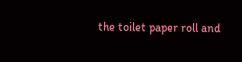the toilet paper roll and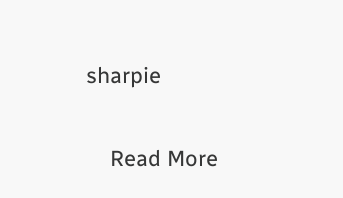sharpie

    Read More